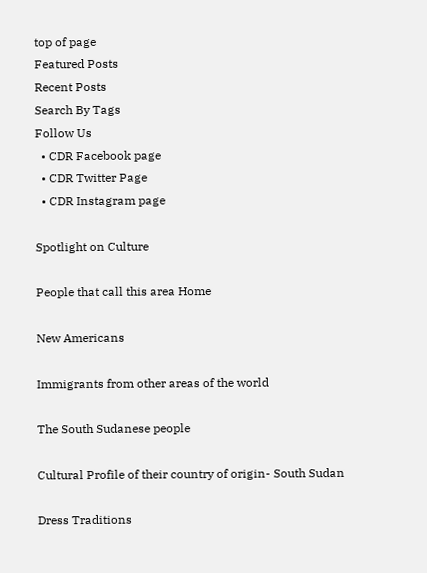top of page
Featured Posts
Recent Posts
Search By Tags
Follow Us
  • CDR Facebook page
  • CDR Twitter Page
  • CDR Instagram page

Spotlight on Culture

People that call this area Home

New Americans

Immigrants from other areas of the world

The South Sudanese people

Cultural Profile of their country of origin- South Sudan

Dress Traditions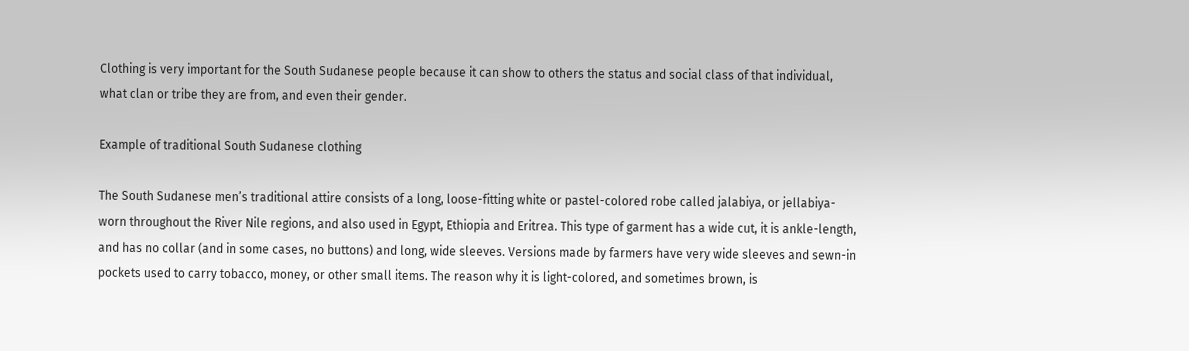Clothing is very important for the South Sudanese people because it can show to others the status and social class of that individual, what clan or tribe they are from, and even their gender.

Example of traditional South Sudanese clothing

The South Sudanese men’s traditional attire consists of a long, loose-fitting white or pastel-colored robe called jalabiya, or jellabiya- worn throughout the River Nile regions, and also used in Egypt, Ethiopia and Eritrea. This type of garment has a wide cut, it is ankle-length, and has no collar (and in some cases, no buttons) and long, wide sleeves. Versions made by farmers have very wide sleeves and sewn-in pockets used to carry tobacco, money, or other small items. The reason why it is light-colored, and sometimes brown, is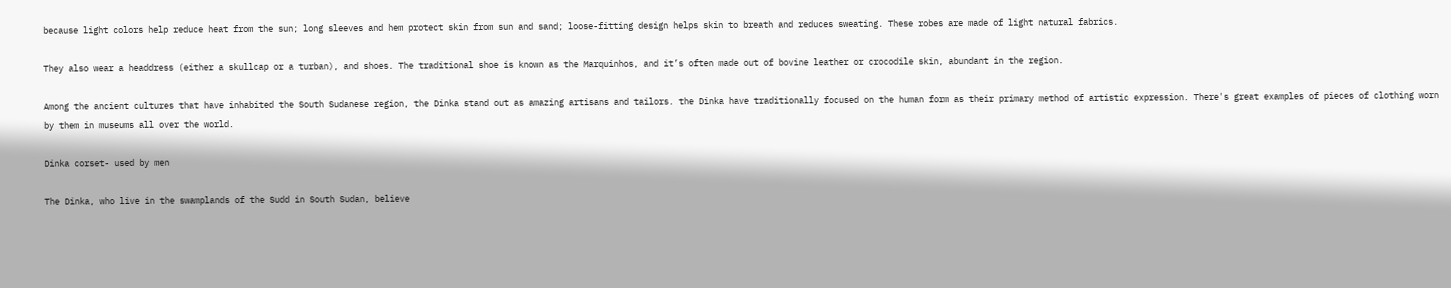because light colors help reduce heat from the sun; long sleeves and hem protect skin from sun and sand; loose-fitting design helps skin to breath and reduces sweating. These robes are made of light natural fabrics.

They also wear a headdress (either a skullcap or a turban), and shoes. The traditional shoe is known as the Marquinhos, and it’s often made out of bovine leather or crocodile skin, abundant in the region.

Among the ancient cultures that have inhabited the South Sudanese region, the Dinka stand out as amazing artisans and tailors. the Dinka have traditionally focused on the human form as their primary method of artistic expression. There's great examples of pieces of clothing worn by them in museums all over the world.

Dinka corset- used by men

The Dinka, who live in the swamplands of the Sudd in South Sudan, believe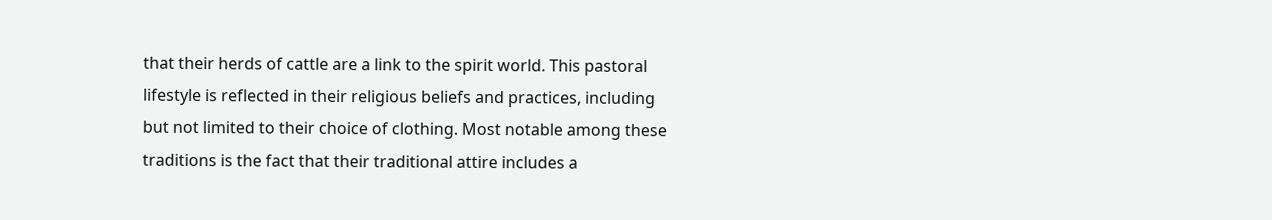that their herds of cattle are a link to the spirit world. This pastoral lifestyle is reflected in their religious beliefs and practices, including but not limited to their choice of clothing. Most notable among these traditions is the fact that their traditional attire includes a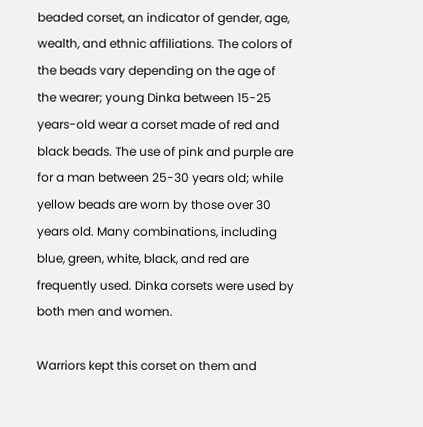beaded corset, an indicator of gender, age, wealth, and ethnic affiliations. The colors of the beads vary depending on the age of the wearer; young Dinka between 15-25 years-old wear a corset made of red and black beads. The use of pink and purple are for a man between 25-30 years old; while yellow beads are worn by those over 30 years old. Many combinations, including blue, green, white, black, and red are frequently used. Dinka corsets were used by both men and women.

Warriors kept this corset on them and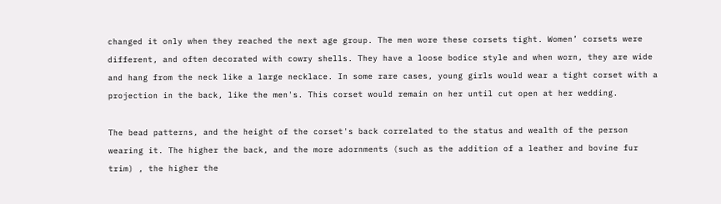changed it only when they reached the next age group. The men wore these corsets tight. Women’ corsets were different, and often decorated with cowry shells. They have a loose bodice style and when worn, they are wide and hang from the neck like a large necklace. In some rare cases, young girls would wear a tight corset with a projection in the back, like the men's. This corset would remain on her until cut open at her wedding.

The bead patterns, and the height of the corset's back correlated to the status and wealth of the person wearing it. The higher the back, and the more adornments (such as the addition of a leather and bovine fur trim) , the higher the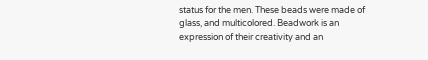status for the men. These beads were made of glass, and multicolored. Beadwork is an expression of their creativity and an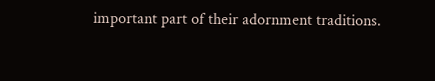important part of their adornment traditions.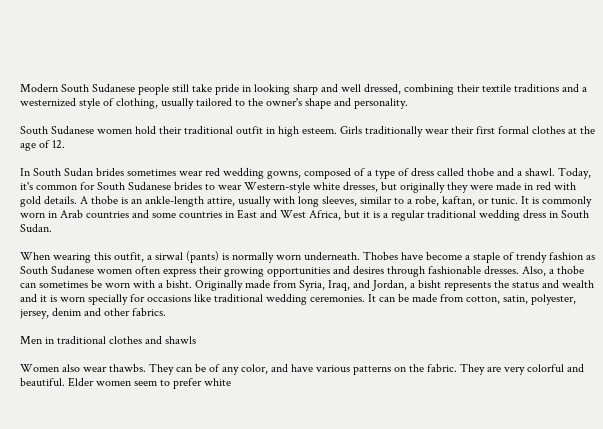Modern South Sudanese people still take pride in looking sharp and well dressed, combining their textile traditions and a westernized style of clothing, usually tailored to the owner's shape and personality.

South Sudanese women hold their traditional outfit in high esteem. Girls traditionally wear their first formal clothes at the age of 12.

In South Sudan brides sometimes wear red wedding gowns, composed of a type of dress called thobe and a shawl. Today, it's common for South Sudanese brides to wear Western-style white dresses, but originally they were made in red with gold details. A thobe is an ankle-length attire, usually with long sleeves, similar to a robe, kaftan, or tunic. It is commonly worn in Arab countries and some countries in East and West Africa, but it is a regular traditional wedding dress in South Sudan.

When wearing this outfit, a sirwal (pants) is normally worn underneath. Thobes have become a staple of trendy fashion as South Sudanese women often express their growing opportunities and desires through fashionable dresses. Also, a thobe can sometimes be worn with a bisht. Originally made from Syria, Iraq, and Jordan, a bisht represents the status and wealth and it is worn specially for occasions like traditional wedding ceremonies. It can be made from cotton, satin, polyester, jersey, denim and other fabrics.

Men in traditional clothes and shawls

Women also wear thawbs. They can be of any color, and have various patterns on the fabric. They are very colorful and beautiful. Elder women seem to prefer white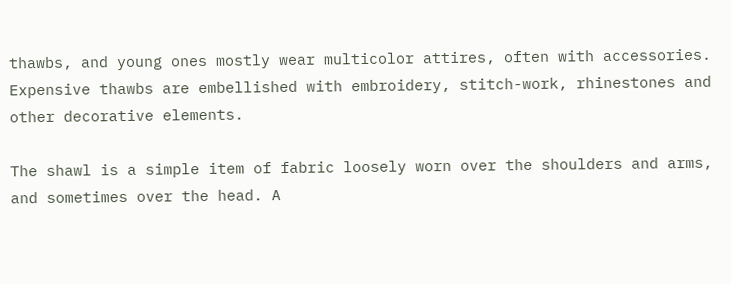thawbs, and young ones mostly wear multicolor attires, often with accessories. Expensive thawbs are embellished with embroidery, stitch-work, rhinestones and other decorative elements.

The shawl is a simple item of fabric loosely worn over the shoulders and arms, and sometimes over the head. A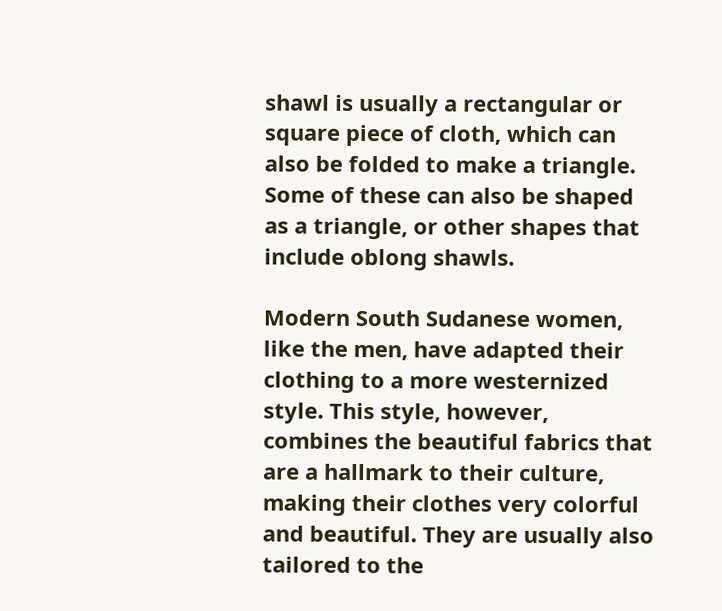shawl is usually a rectangular or square piece of cloth, which can also be folded to make a triangle. Some of these can also be shaped as a triangle, or other shapes that include oblong shawls.

Modern South Sudanese women, like the men, have adapted their clothing to a more westernized style. This style, however, combines the beautiful fabrics that are a hallmark to their culture, making their clothes very colorful and beautiful. They are usually also tailored to the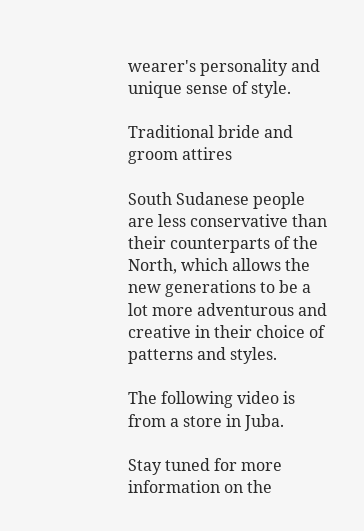wearer's personality and unique sense of style.

Traditional bride and groom attires

South Sudanese people are less conservative than their counterparts of the North, which allows the new generations to be a lot more adventurous and creative in their choice of patterns and styles.

The following video is from a store in Juba.

Stay tuned for more information on the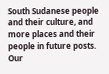South Sudanese people and their culture, and more places and their people in future posts. Our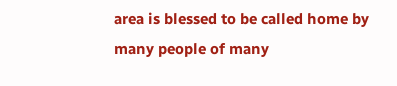area is blessed to be called home by many people of many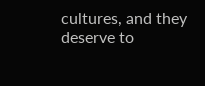cultures, and they deserve to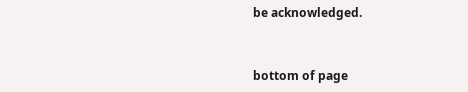be acknowledged.


bottom of page